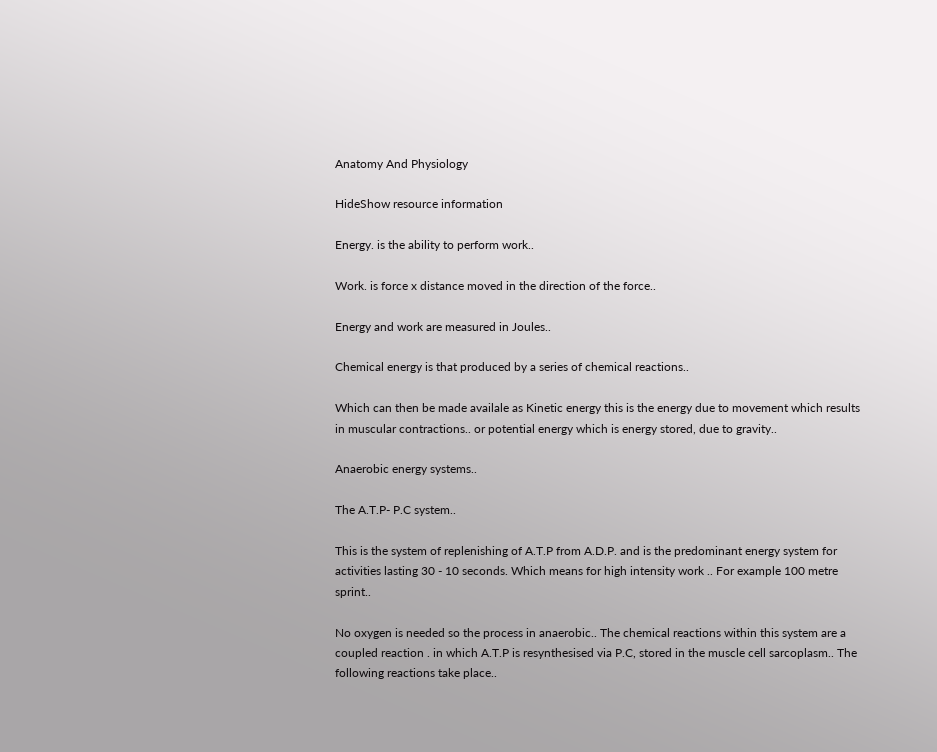Anatomy And Physiology

HideShow resource information

Energy. is the ability to perform work..

Work. is force x distance moved in the direction of the force..

Energy and work are measured in Joules..

Chemical energy is that produced by a series of chemical reactions..

Which can then be made availale as Kinetic energy this is the energy due to movement which results in muscular contractions.. or potential energy which is energy stored, due to gravity..

Anaerobic energy systems..

The A.T.P- P.C system..

This is the system of replenishing of A.T.P from A.D.P. and is the predominant energy system for activities lasting 30 - 10 seconds. Which means for high intensity work .. For example 100 metre sprint..

No oxygen is needed so the process in anaerobic.. The chemical reactions within this system are a coupled reaction . in which A.T.P is resynthesised via P.C, stored in the muscle cell sarcoplasm.. The following reactions take place..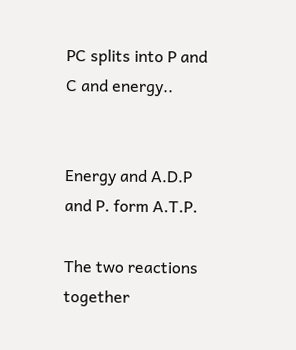PC splits into P and C and energy..


Energy and A.D.P and P. form A.T.P.

The two reactions together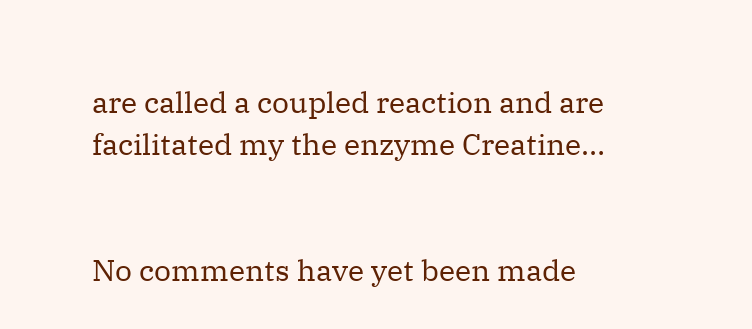are called a coupled reaction and are facilitated my the enzyme Creatine…


No comments have yet been made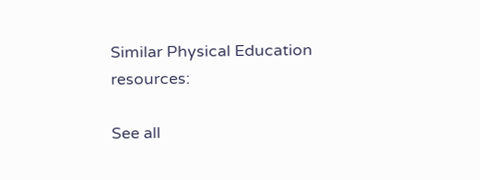Similar Physical Education resources:

See all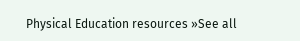Physical Education resources »See all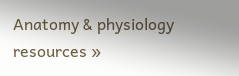Anatomy & physiology resources »